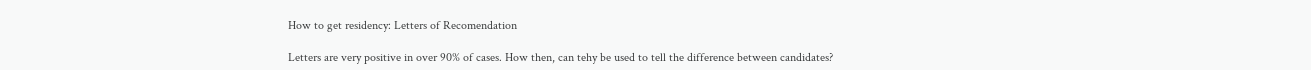How to get residency: Letters of Recomendation

Letters are very positive in over 90% of cases. How then, can tehy be used to tell the difference between candidates?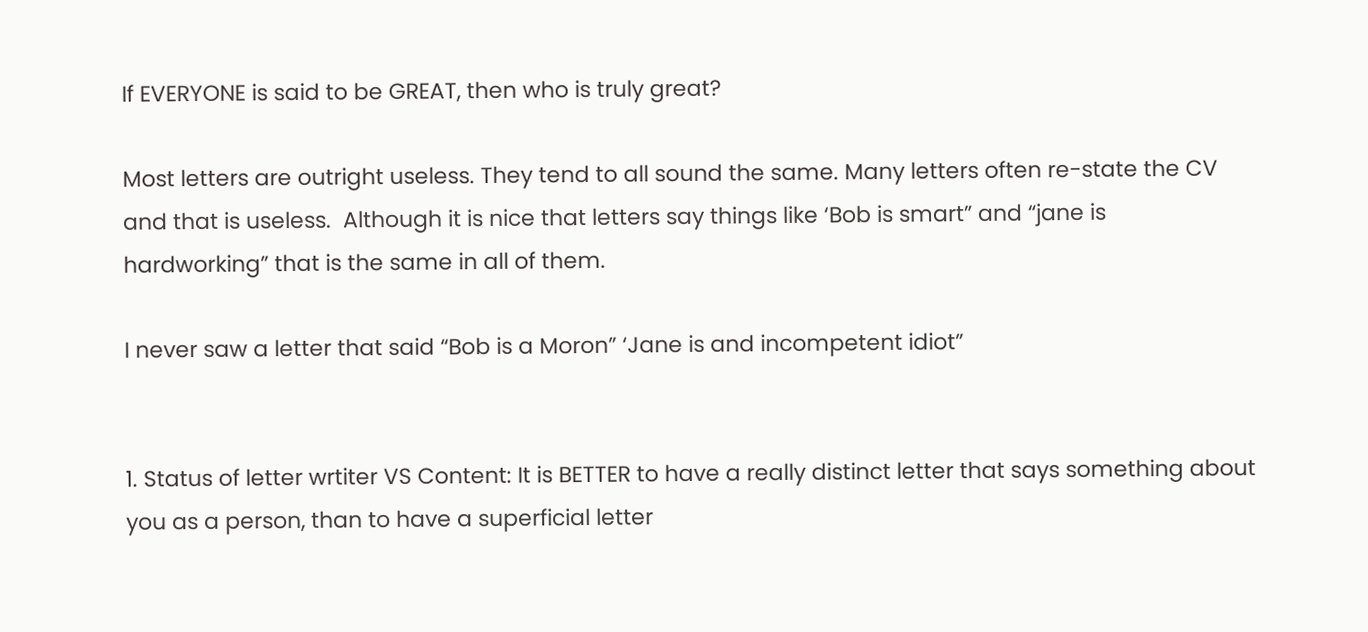If EVERYONE is said to be GREAT, then who is truly great?

Most letters are outright useless. They tend to all sound the same. Many letters often re-state the CV and that is useless.  Although it is nice that letters say things like ‘Bob is smart” and “jane is hardworking” that is the same in all of them.

I never saw a letter that said “Bob is a Moron” ‘Jane is and incompetent idiot”


1. Status of letter wrtiter VS Content: It is BETTER to have a really distinct letter that says something about you as a person, than to have a superficial letter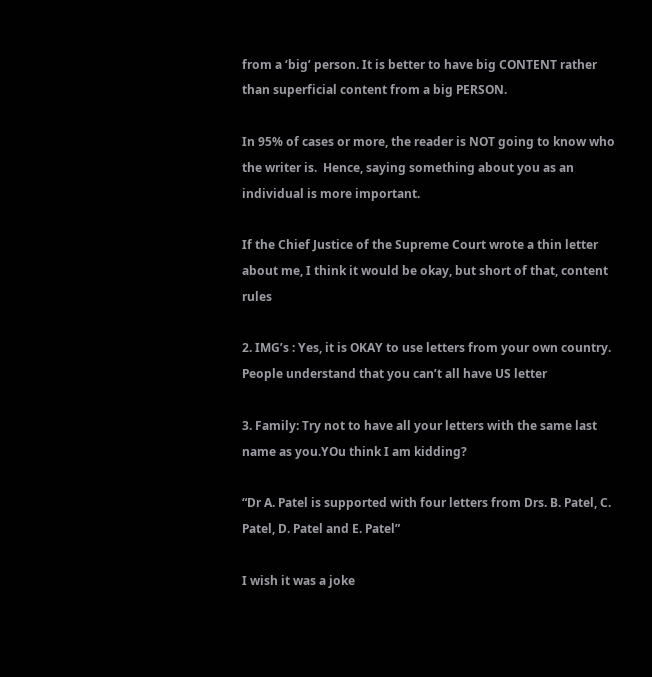from a ‘big’ person. It is better to have big CONTENT rather than superficial content from a big PERSON.

In 95% of cases or more, the reader is NOT going to know who the writer is.  Hence, saying something about you as an individual is more important.

If the Chief Justice of the Supreme Court wrote a thin letter about me, I think it would be okay, but short of that, content rules

2. IMG’s : Yes, it is OKAY to use letters from your own country. People understand that you can’t all have US letter

3. Family: Try not to have all your letters with the same last name as you.YOu think I am kidding?

“Dr A. Patel is supported with four letters from Drs. B. Patel, C. Patel, D. Patel and E. Patel”

I wish it was a joke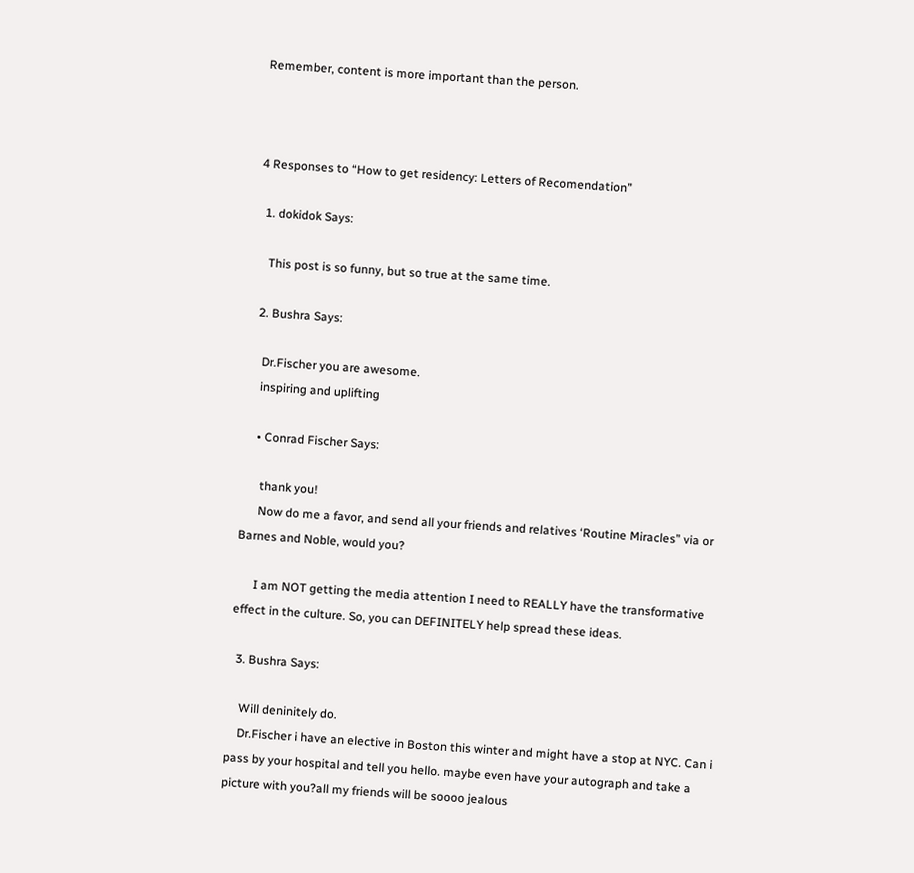Remember, content is more important than the person.



4 Responses to “How to get residency: Letters of Recomendation”

  1. dokidok Says:

    This post is so funny, but so true at the same time.

  2. Bushra Says:

    Dr.Fischer you are awesome.
    inspiring and uplifting

    • Conrad Fischer Says:

      thank you!
      Now do me a favor, and send all your friends and relatives ‘Routine Miracles” via or Barnes and Noble, would you?

      I am NOT getting the media attention I need to REALLY have the transformative effect in the culture. So, you can DEFINITELY help spread these ideas.

  3. Bushra Says:

    Will deninitely do.
    Dr.Fischer i have an elective in Boston this winter and might have a stop at NYC. Can i pass by your hospital and tell you hello. maybe even have your autograph and take a picture with you?all my friends will be soooo jealous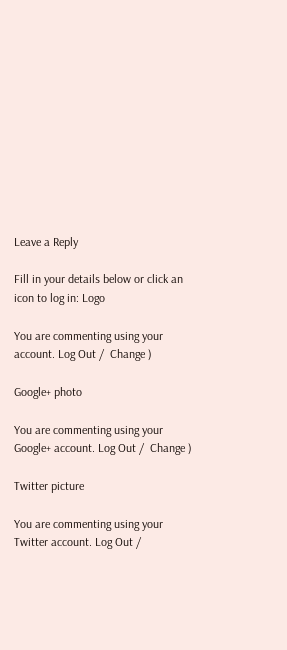Leave a Reply

Fill in your details below or click an icon to log in: Logo

You are commenting using your account. Log Out /  Change )

Google+ photo

You are commenting using your Google+ account. Log Out /  Change )

Twitter picture

You are commenting using your Twitter account. Log Out /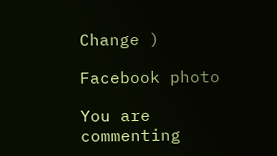Change )

Facebook photo

You are commenting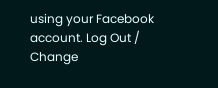using your Facebook account. Log Out /  Change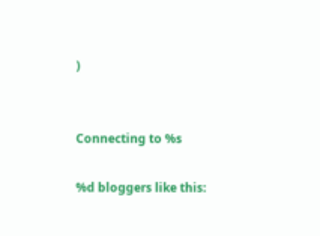)


Connecting to %s

%d bloggers like this: